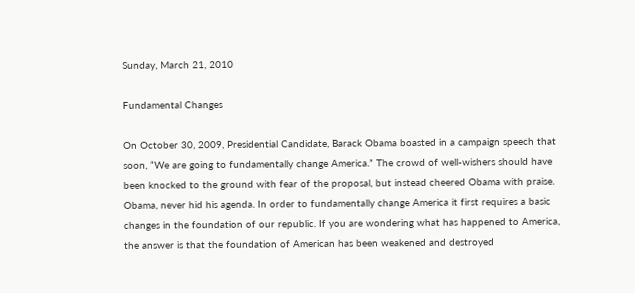Sunday, March 21, 2010

Fundamental Changes

On October 30, 2009, Presidential Candidate, Barack Obama boasted in a campaign speech that soon, “We are going to fundamentally change America.” The crowd of well-wishers should have been knocked to the ground with fear of the proposal, but instead cheered Obama with praise. Obama, never hid his agenda. In order to fundamentally change America it first requires a basic changes in the foundation of our republic. If you are wondering what has happened to America, the answer is that the foundation of American has been weakened and destroyed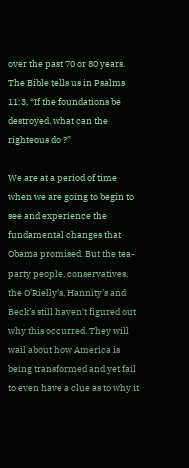over the past 70 or 80 years. The Bible tells us in Psalms 11:3, “If the foundations be destroyed, what can the righteous do ?”

We are at a period of time when we are going to begin to see and experience the fundamental changes that Obama promised. But the tea-party people, conservatives, the O’Rielly’s, Hannity’s and Beck’s still haven't figured out why this occurred. They will wail about how America is being transformed and yet fail to even have a clue as to why it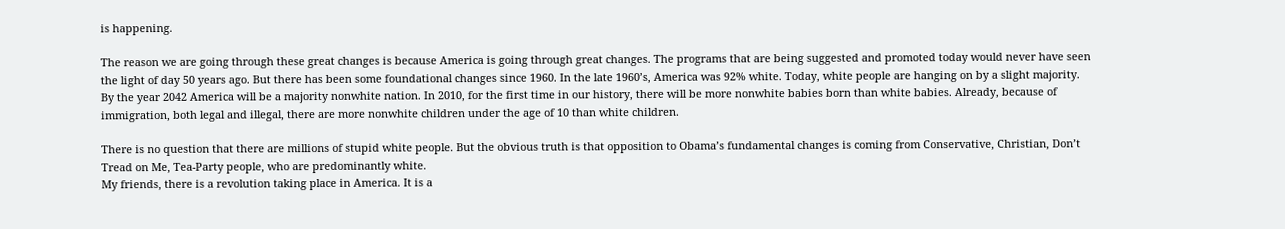is happening.

The reason we are going through these great changes is because America is going through great changes. The programs that are being suggested and promoted today would never have seen the light of day 50 years ago. But there has been some foundational changes since 1960. In the late 1960’s, America was 92% white. Today, white people are hanging on by a slight majority. By the year 2042 America will be a majority nonwhite nation. In 2010, for the first time in our history, there will be more nonwhite babies born than white babies. Already, because of immigration, both legal and illegal, there are more nonwhite children under the age of 10 than white children.

There is no question that there are millions of stupid white people. But the obvious truth is that opposition to Obama’s fundamental changes is coming from Conservative, Christian, Don’t Tread on Me, Tea-Party people, who are predominantly white.
My friends, there is a revolution taking place in America. It is a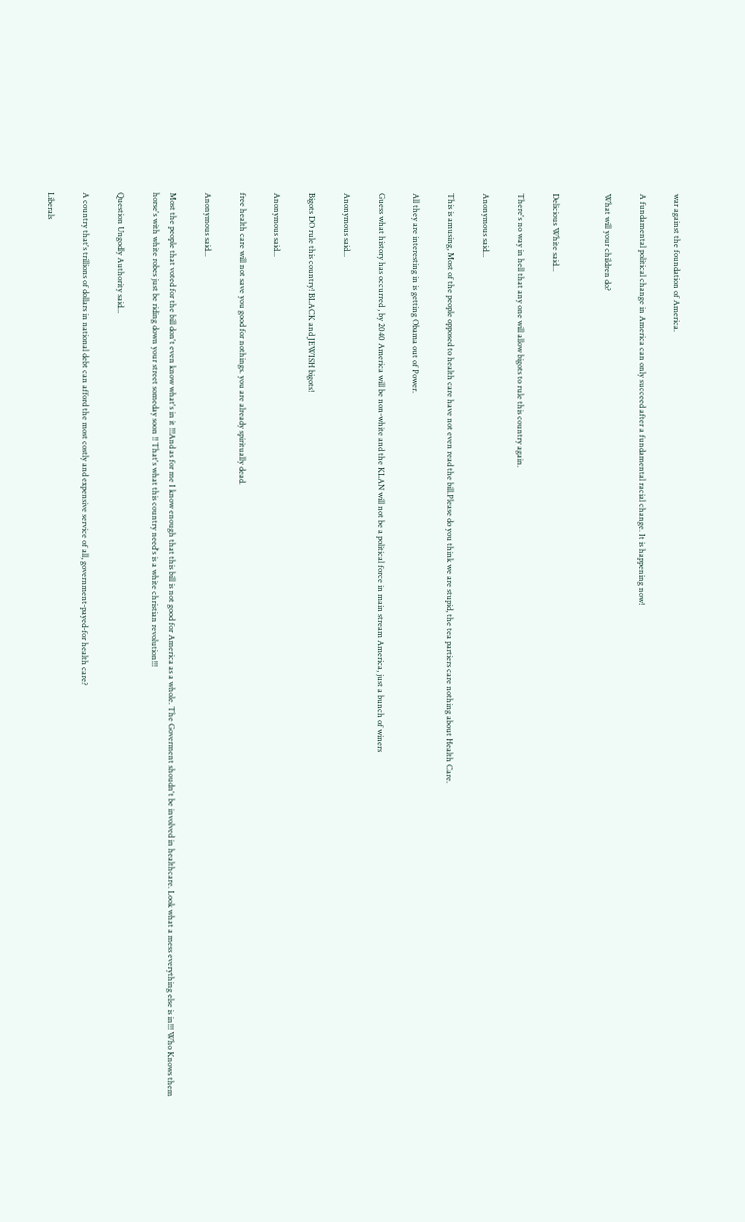war against the foundation of America.

A fundamental political change in America can only succeed after a fundamental racial change. It is happening now!

What will your children do?


Delicious White said...

There's no way in hell that any one will allow bigots to rule this country again.

Anonymous said...

This is amusing, Most of the people opposed to health care have not even read the bill.Please do you think we are stupid, the tea partiers care nothing about Health Care.

All they are interesting in is getting Obama out of Power.

Guess what history has occurred , by 2040 America will be non-white and the KLAN will not be a political force in main stream America, just a bunch of winers

Anonymous said...

Bigots DO rule this country! BLACK and JEWISH bigots!

Anonymous said...

free health care will not save you good for nothings. you are already spiritually dead.

Anonymous said...

Most the people that voted for the bill don't even know what's in it !!!And as for me I know enough that this bill is not good for America as a whole. The Goverment shoudn't be involved in healthcare. Look what a mess everything else is in!!! Who Knows them horse's with white robes just be riding down your street someday soon !! That's what this country need's is a white christian revolution!!!

Question Ungodly Authority said...

A country that's trillions of dollars in national debt can afford the most costly and expensive service of all, government-payed-for health care?

Liberals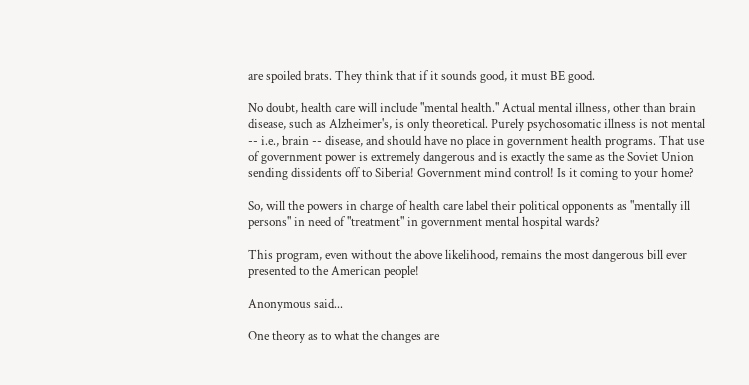are spoiled brats. They think that if it sounds good, it must BE good.

No doubt, health care will include "mental health." Actual mental illness, other than brain disease, such as Alzheimer's, is only theoretical. Purely psychosomatic illness is not mental -- i.e., brain -- disease, and should have no place in government health programs. That use of government power is extremely dangerous and is exactly the same as the Soviet Union sending dissidents off to Siberia! Government mind control! Is it coming to your home?

So, will the powers in charge of health care label their political opponents as "mentally ill persons" in need of "treatment" in government mental hospital wards?

This program, even without the above likelihood, remains the most dangerous bill ever presented to the American people!

Anonymous said...

One theory as to what the changes are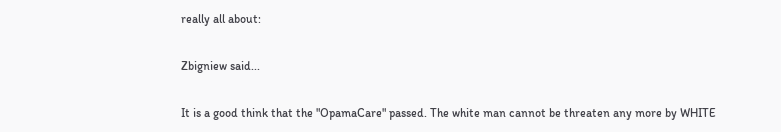really all about:

Zbigniew said...

It is a good think that the "OpamaCare" passed. The white man cannot be threaten any more by WHITE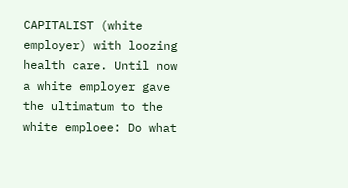CAPITALIST (white employer) with loozing health care. Until now a white employer gave the ultimatum to the white emploee: Do what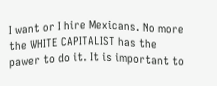I want or I hire Mexicans. No more the WHITE CAPITALIST has the pawer to do it. It is important to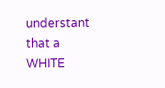understant that a WHITE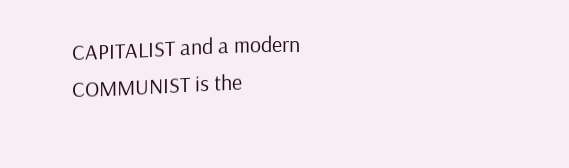CAPITALIST and a modern COMMUNIST is the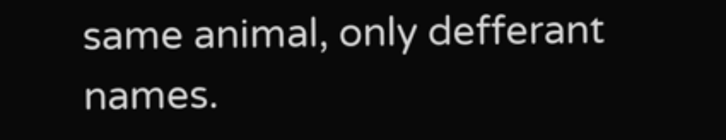same animal, only defferant names.